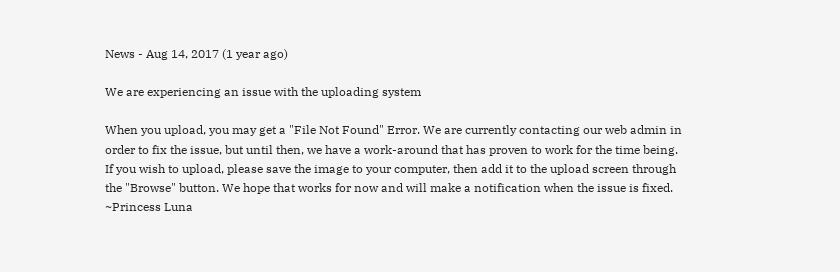News - Aug 14, 2017 (1 year ago)

We are experiencing an issue with the uploading system

When you upload, you may get a "File Not Found" Error. We are currently contacting our web admin in order to fix the issue, but until then, we have a work-around that has proven to work for the time being. If you wish to upload, please save the image to your computer, then add it to the upload screen through the "Browse" button. We hope that works for now and will make a notification when the issue is fixed.
~Princess Luna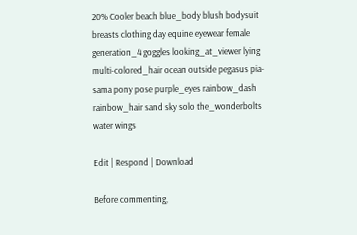20% Cooler beach blue_body blush bodysuit breasts clothing day equine eyewear female generation_4 goggles looking_at_viewer lying multi-colored_hair ocean outside pegasus pia-sama pony pose purple_eyes rainbow_dash rainbow_hair sand sky solo the_wonderbolts water wings

Edit | Respond | Download

Before commenting,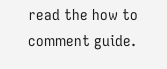read the how to comment guide.